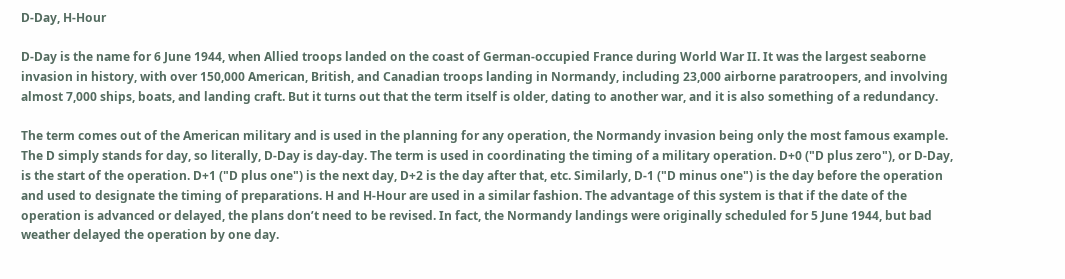D-Day, H-Hour

D-Day is the name for 6 June 1944, when Allied troops landed on the coast of German-occupied France during World War II. It was the largest seaborne invasion in history, with over 150,000 American, British, and Canadian troops landing in Normandy, including 23,000 airborne paratroopers, and involving almost 7,000 ships, boats, and landing craft. But it turns out that the term itself is older, dating to another war, and it is also something of a redundancy.

The term comes out of the American military and is used in the planning for any operation, the Normandy invasion being only the most famous example. The D simply stands for day, so literally, D-Day is day-day. The term is used in coordinating the timing of a military operation. D+0 ("D plus zero"), or D-Day, is the start of the operation. D+1 ("D plus one") is the next day, D+2 is the day after that, etc. Similarly, D-1 ("D minus one") is the day before the operation and used to designate the timing of preparations. H and H-Hour are used in a similar fashion. The advantage of this system is that if the date of the operation is advanced or delayed, the plans don’t need to be revised. In fact, the Normandy landings were originally scheduled for 5 June 1944, but bad weather delayed the operation by one day.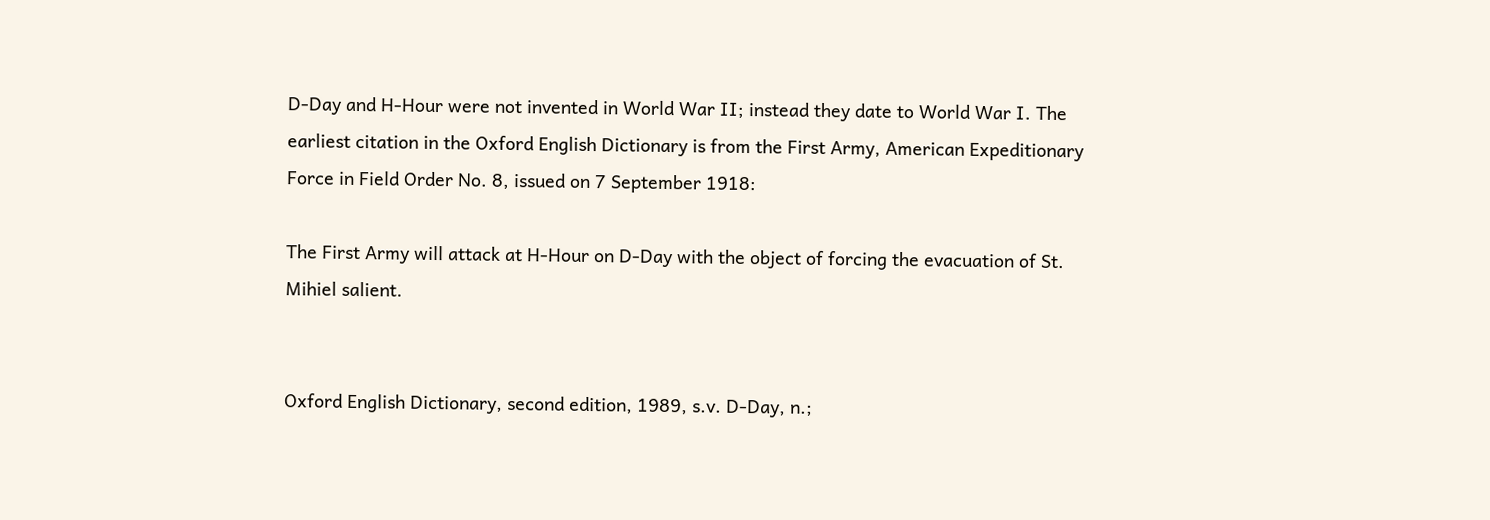D-Day and H-Hour were not invented in World War II; instead they date to World War I. The earliest citation in the Oxford English Dictionary is from the First Army, American Expeditionary Force in Field Order No. 8, issued on 7 September 1918:

The First Army will attack at H-Hour on D-Day with the object of forcing the evacuation of St. Mihiel salient.


Oxford English Dictionary, second edition, 1989, s.v. D-Day, n.;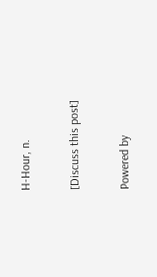H-Hour, n.

[Discuss this post]

Powered by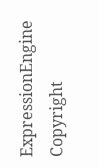ExpressionEngine
Copyright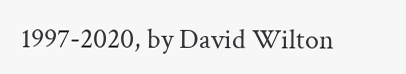1997-2020, by David Wilton